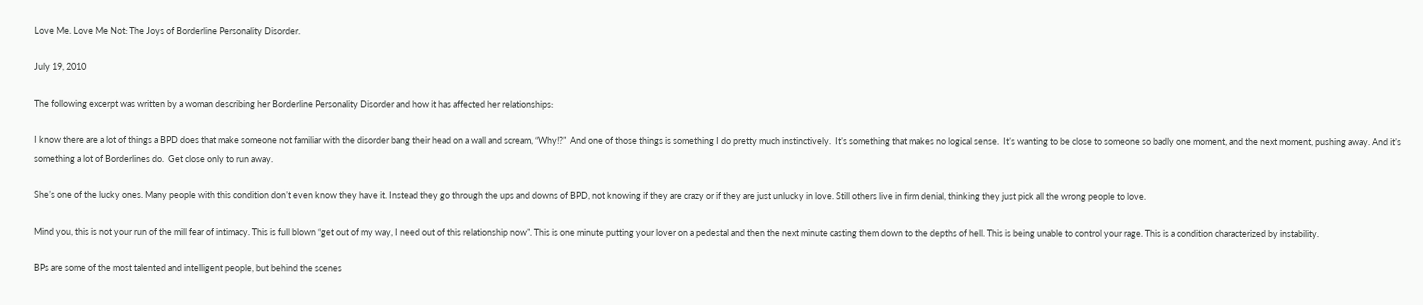Love Me. Love Me Not: The Joys of Borderline Personality Disorder.

July 19, 2010

The following excerpt was written by a woman describing her Borderline Personality Disorder and how it has affected her relationships:

I know there are a lot of things a BPD does that make someone not familiar with the disorder bang their head on a wall and scream, “Why!?”  And one of those things is something I do pretty much instinctively.  It’s something that makes no logical sense.  It’s wanting to be close to someone so badly one moment, and the next moment, pushing away. And it’s something a lot of Borderlines do.  Get close only to run away.

She’s one of the lucky ones. Many people with this condition don’t even know they have it. Instead they go through the ups and downs of BPD, not knowing if they are crazy or if they are just unlucky in love. Still others live in firm denial, thinking they just pick all the wrong people to love.

Mind you, this is not your run of the mill fear of intimacy. This is full blown “get out of my way, I need out of this relationship now”. This is one minute putting your lover on a pedestal and then the next minute casting them down to the depths of hell. This is being unable to control your rage. This is a condition characterized by instability.

BPs are some of the most talented and intelligent people, but behind the scenes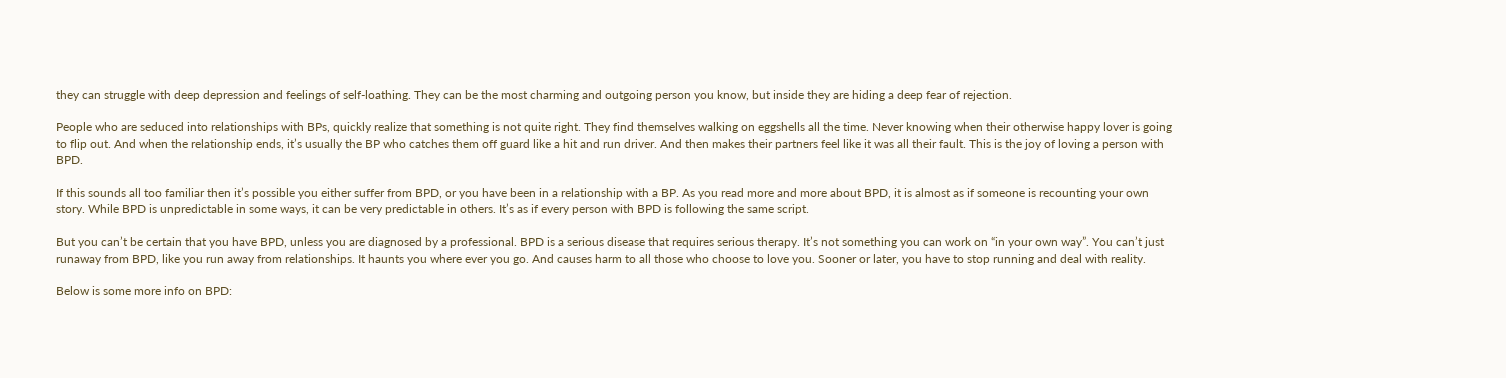they can struggle with deep depression and feelings of self-loathing. They can be the most charming and outgoing person you know, but inside they are hiding a deep fear of rejection.

People who are seduced into relationships with BPs, quickly realize that something is not quite right. They find themselves walking on eggshells all the time. Never knowing when their otherwise happy lover is going to flip out. And when the relationship ends, it’s usually the BP who catches them off guard like a hit and run driver. And then makes their partners feel like it was all their fault. This is the joy of loving a person with BPD.

If this sounds all too familiar then it’s possible you either suffer from BPD, or you have been in a relationship with a BP. As you read more and more about BPD, it is almost as if someone is recounting your own story. While BPD is unpredictable in some ways, it can be very predictable in others. It’s as if every person with BPD is following the same script.

But you can’t be certain that you have BPD, unless you are diagnosed by a professional. BPD is a serious disease that requires serious therapy. It’s not something you can work on “in your own way”. You can’t just runaway from BPD, like you run away from relationships. It haunts you where ever you go. And causes harm to all those who choose to love you. Sooner or later, you have to stop running and deal with reality.

Below is some more info on BPD: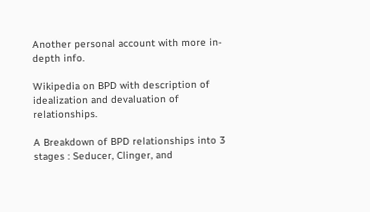Another personal account with more in-depth info.

Wikipedia on BPD with description of idealization and devaluation of relationships.

A Breakdown of BPD relationships into 3 stages : Seducer, Clinger, and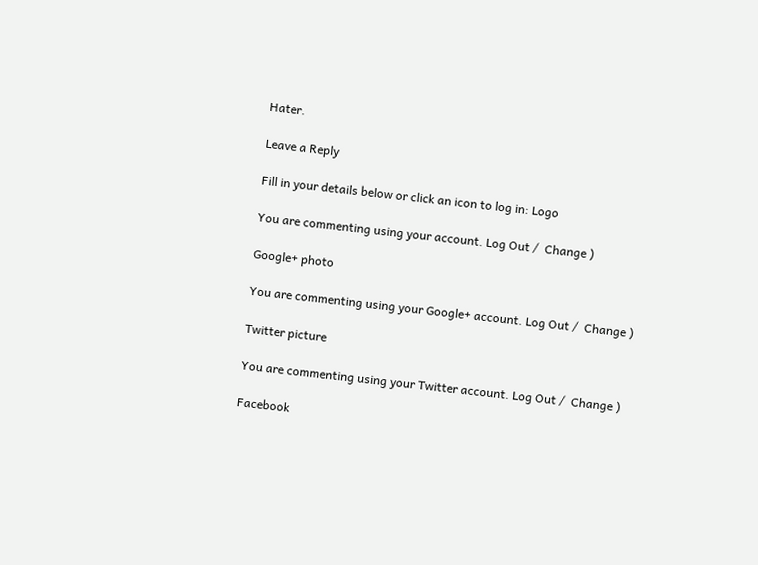Hater.

Leave a Reply

Fill in your details below or click an icon to log in: Logo

You are commenting using your account. Log Out /  Change )

Google+ photo

You are commenting using your Google+ account. Log Out /  Change )

Twitter picture

You are commenting using your Twitter account. Log Out /  Change )

Facebook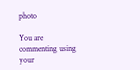photo

You are commenting using your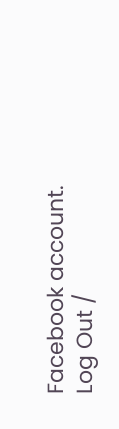Facebook account. Log Out /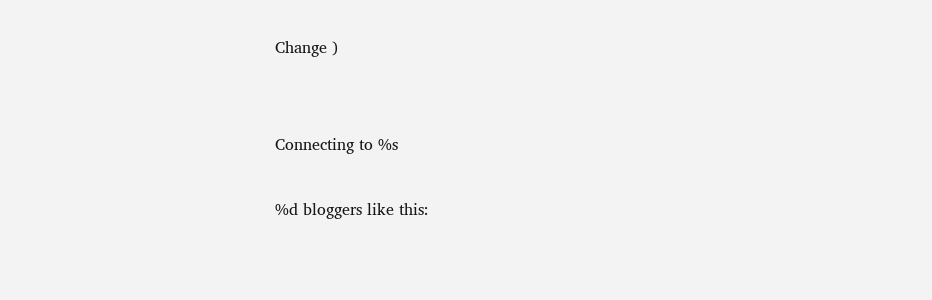Change )


Connecting to %s

%d bloggers like this: